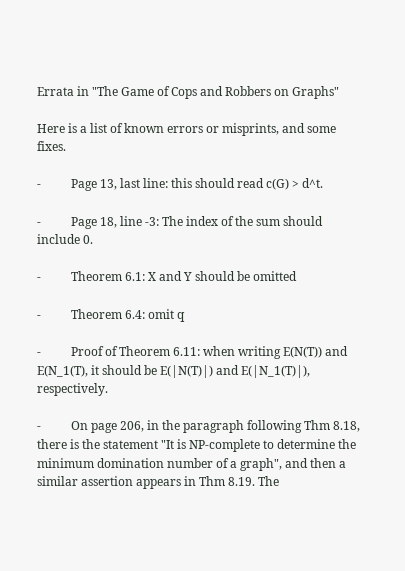Errata in "The Game of Cops and Robbers on Graphs"

Here is a list of known errors or misprints, and some fixes.

-          Page 13, last line: this should read c(G) > d^t.

-          Page 18, line -3: The index of the sum should include 0.

-          Theorem 6.1: X and Y should be omitted

-          Theorem 6.4: omit q

-          Proof of Theorem 6.11: when writing E(N(T)) and E(N_1(T), it should be E(|N(T)|) and E(|N_1(T)|), respectively.

-          On page 206, in the paragraph following Thm 8.18, there is the statement "It is NP-complete to determine the minimum domination number of a graph", and then a similar assertion appears in Thm 8.19. The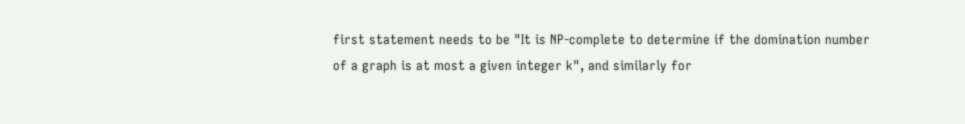first statement needs to be "It is NP-complete to determine if the domination number of a graph is at most a given integer k", and similarly for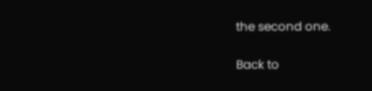the second one.

Back to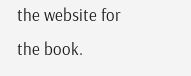the website for the book.